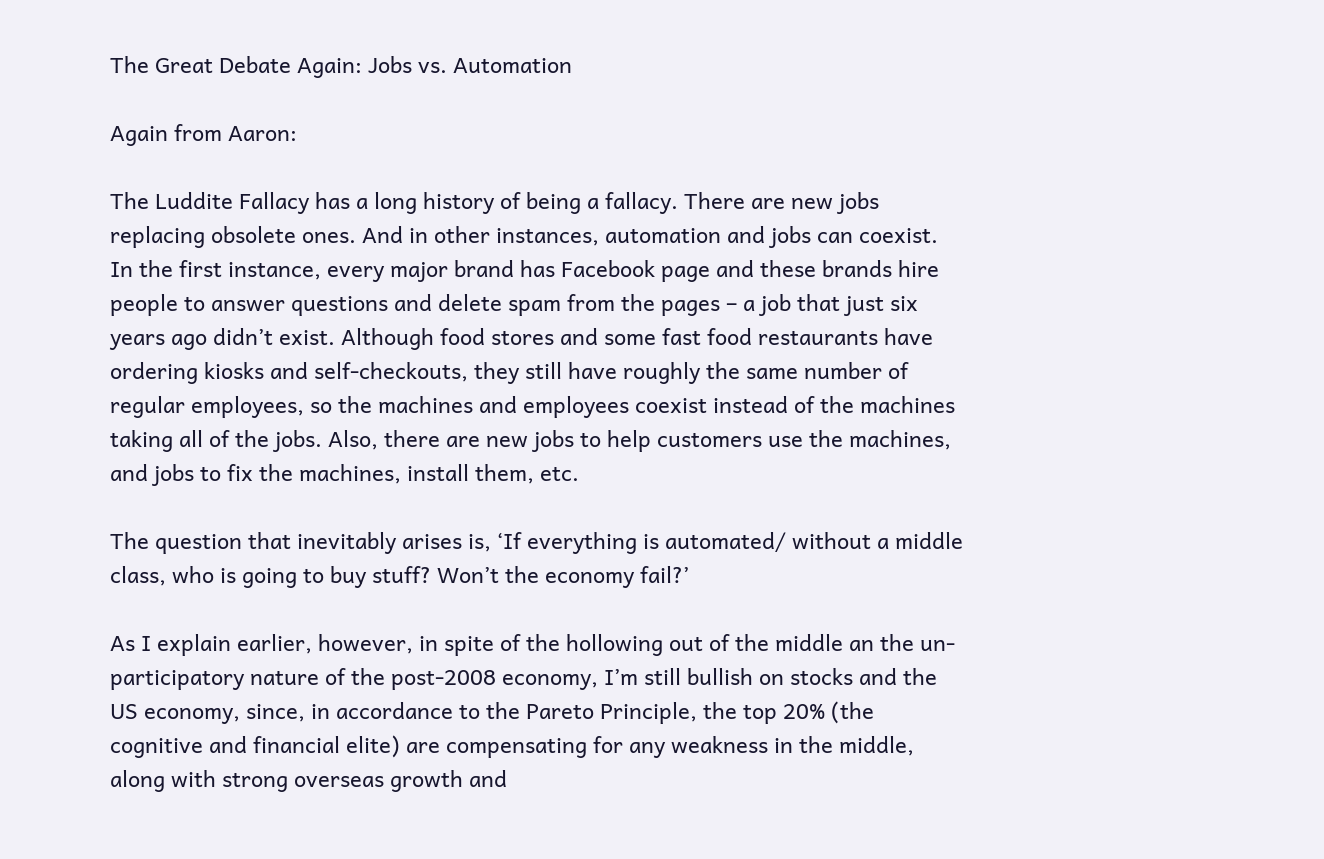The Great Debate Again: Jobs vs. Automation

Again from Aaron:

The Luddite Fallacy has a long history of being a fallacy. There are new jobs replacing obsolete ones. And in other instances, automation and jobs can coexist. In the first instance, every major brand has Facebook page and these brands hire people to answer questions and delete spam from the pages – a job that just six years ago didn’t exist. Although food stores and some fast food restaurants have ordering kiosks and self-checkouts, they still have roughly the same number of regular employees, so the machines and employees coexist instead of the machines taking all of the jobs. Also, there are new jobs to help customers use the machines, and jobs to fix the machines, install them, etc.

The question that inevitably arises is, ‘If everything is automated/ without a middle class, who is going to buy stuff? Won’t the economy fail?’

As I explain earlier, however, in spite of the hollowing out of the middle an the un-participatory nature of the post-2008 economy, I’m still bullish on stocks and the US economy, since, in accordance to the Pareto Principle, the top 20% (the cognitive and financial elite) are compensating for any weakness in the middle, along with strong overseas growth and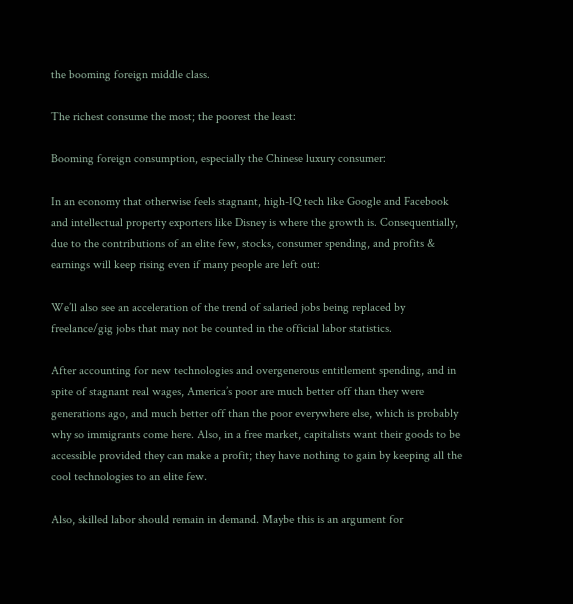the booming foreign middle class.

The richest consume the most; the poorest the least:

Booming foreign consumption, especially the Chinese luxury consumer:

In an economy that otherwise feels stagnant, high-IQ tech like Google and Facebook and intellectual property exporters like Disney is where the growth is. Consequentially, due to the contributions of an elite few, stocks, consumer spending, and profits & earnings will keep rising even if many people are left out:

We’ll also see an acceleration of the trend of salaried jobs being replaced by freelance/gig jobs that may not be counted in the official labor statistics.

After accounting for new technologies and overgenerous entitlement spending, and in spite of stagnant real wages, America’s poor are much better off than they were generations ago, and much better off than the poor everywhere else, which is probably why so immigrants come here. Also, in a free market, capitalists want their goods to be accessible provided they can make a profit; they have nothing to gain by keeping all the cool technologies to an elite few.

Also, skilled labor should remain in demand. Maybe this is an argument for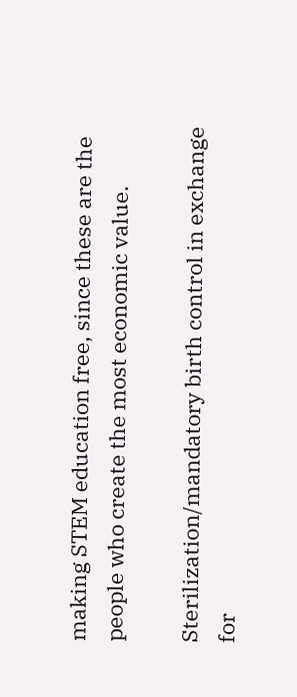making STEM education free, since these are the people who create the most economic value.

Sterilization/mandatory birth control in exchange for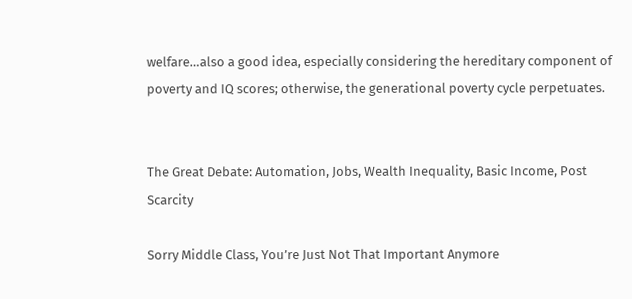welfare…also a good idea, especially considering the hereditary component of poverty and IQ scores; otherwise, the generational poverty cycle perpetuates.


The Great Debate: Automation, Jobs, Wealth Inequality, Basic Income, Post Scarcity

Sorry Middle Class, You’re Just Not That Important Anymore